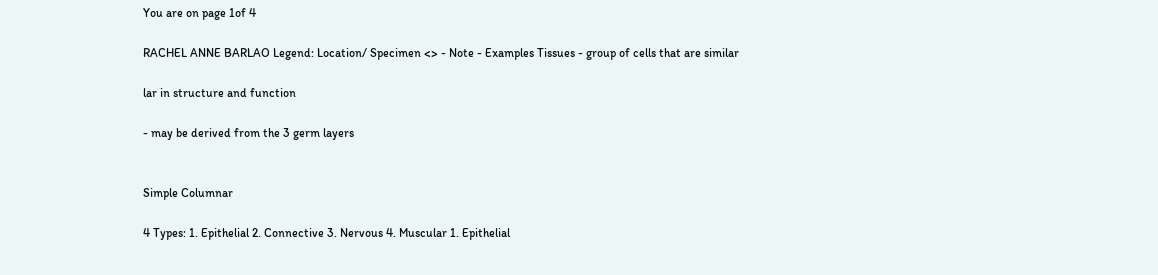You are on page 1of 4

RACHEL ANNE BARLAO Legend: Location/ Specimen <> - Note - Examples Tissues - group of cells that are similar

lar in structure and function

- may be derived from the 3 germ layers


Simple Columnar

4 Types: 1. Epithelial 2. Connective 3. Nervous 4. Muscular 1. Epithelial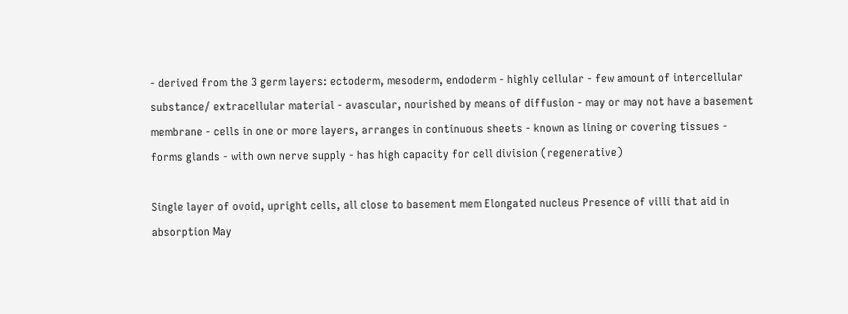- derived from the 3 germ layers: ectoderm, mesoderm, endoderm - highly cellular - few amount of intercellular substance/ extracellular material - avascular, nourished by means of diffusion - may or may not have a basement membrane - cells in one or more layers, arranges in continuous sheets - known as lining or covering tissues - forms glands - with own nerve supply - has high capacity for cell division (regenerative)

Single layer of ovoid, upright cells, all close to basement mem Elongated nucleus Presence of villi that aid in absorption May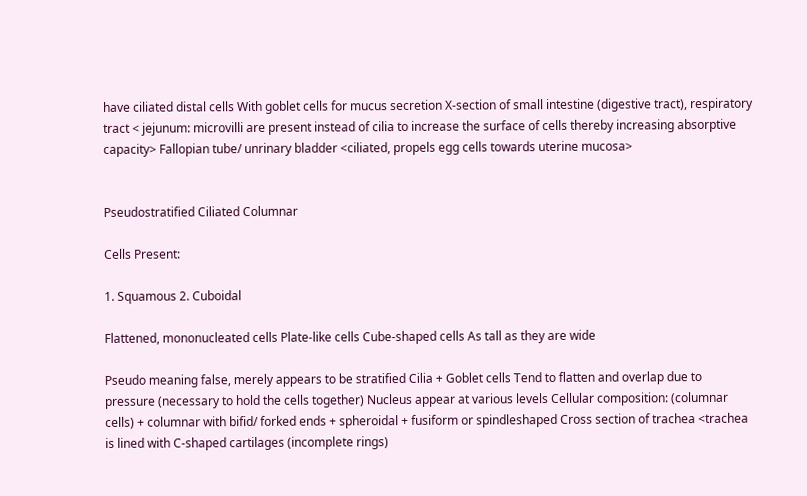have ciliated distal cells With goblet cells for mucus secretion X-section of small intestine (digestive tract), respiratory tract < jejunum: microvilli are present instead of cilia to increase the surface of cells thereby increasing absorptive capacity> Fallopian tube/ unrinary bladder <ciliated, propels egg cells towards uterine mucosa>


Pseudostratified Ciliated Columnar

Cells Present:

1. Squamous 2. Cuboidal

Flattened, mononucleated cells Plate-like cells Cube-shaped cells As tall as they are wide

Pseudo meaning false, merely appears to be stratified Cilia + Goblet cells Tend to flatten and overlap due to pressure (necessary to hold the cells together) Nucleus appear at various levels Cellular composition: (columnar cells) + columnar with bifid/ forked ends + spheroidal + fusiform or spindleshaped Cross section of trachea <trachea is lined with C-shaped cartilages (incomplete rings)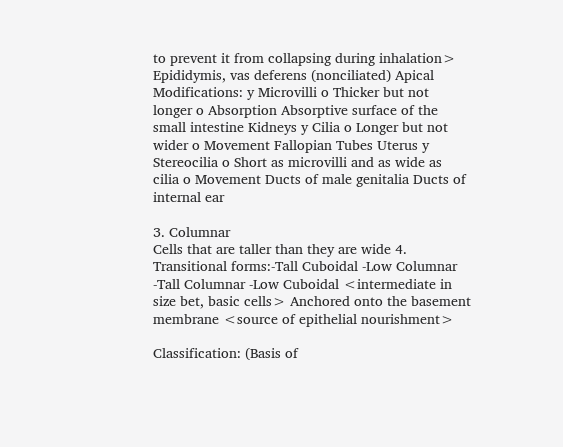to prevent it from collapsing during inhalation> Epididymis, vas deferens (nonciliated) Apical Modifications: y Microvilli o Thicker but not longer o Absorption Absorptive surface of the small intestine Kidneys y Cilia o Longer but not wider o Movement Fallopian Tubes Uterus y Stereocilia o Short as microvilli and as wide as cilia o Movement Ducts of male genitalia Ducts of internal ear

3. Columnar
Cells that are taller than they are wide 4. Transitional forms:-Tall Cuboidal -Low Columnar -Tall Columnar -Low Cuboidal <intermediate in size bet, basic cells> Anchored onto the basement membrane <source of epithelial nourishment>

Classification: (Basis of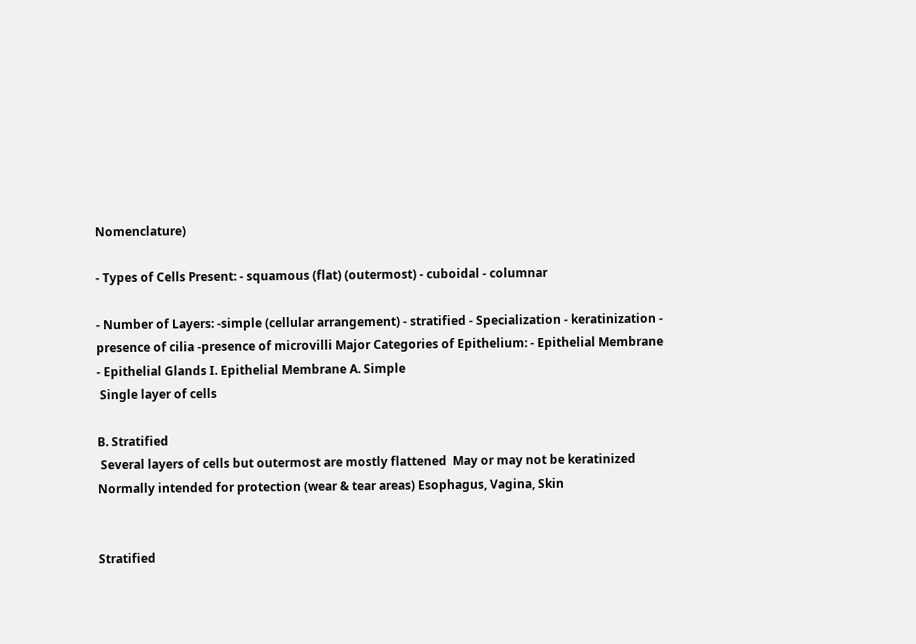Nomenclature)

- Types of Cells Present: - squamous (flat) (outermost) - cuboidal - columnar

- Number of Layers: -simple (cellular arrangement) - stratified - Specialization - keratinization - presence of cilia -presence of microvilli Major Categories of Epithelium: - Epithelial Membrane - Epithelial Glands I. Epithelial Membrane A. Simple
 Single layer of cells

B. Stratified
 Several layers of cells but outermost are mostly flattened  May or may not be keratinized  Normally intended for protection (wear & tear areas) Esophagus, Vagina, Skin


Stratified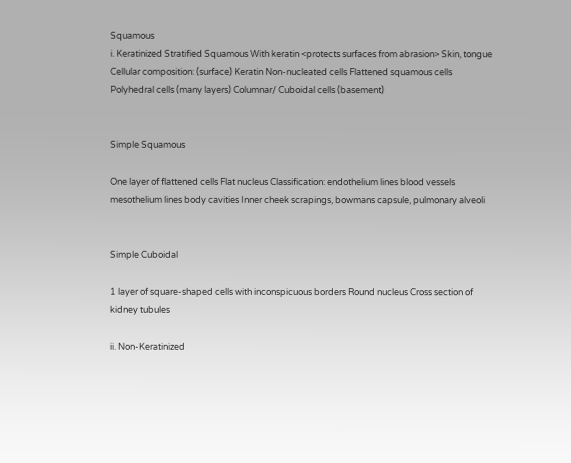Squamous
i. Keratinized Stratified Squamous With keratin <protects surfaces from abrasion> Skin, tongue Cellular composition: (surface) Keratin Non-nucleated cells Flattened squamous cells Polyhedral cells (many layers) Columnar/ Cuboidal cells (basement)


Simple Squamous

One layer of flattened cells Flat nucleus Classification: endothelium lines blood vessels mesothelium lines body cavities Inner cheek scrapings, bowmans capsule, pulmonary alveoli


Simple Cuboidal

1 layer of square-shaped cells with inconspicuous borders Round nucleus Cross section of kidney tubules

ii. Non-Keratinized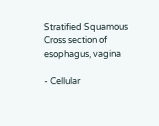Stratified Squamous Cross section of esophagus, vagina

- Cellular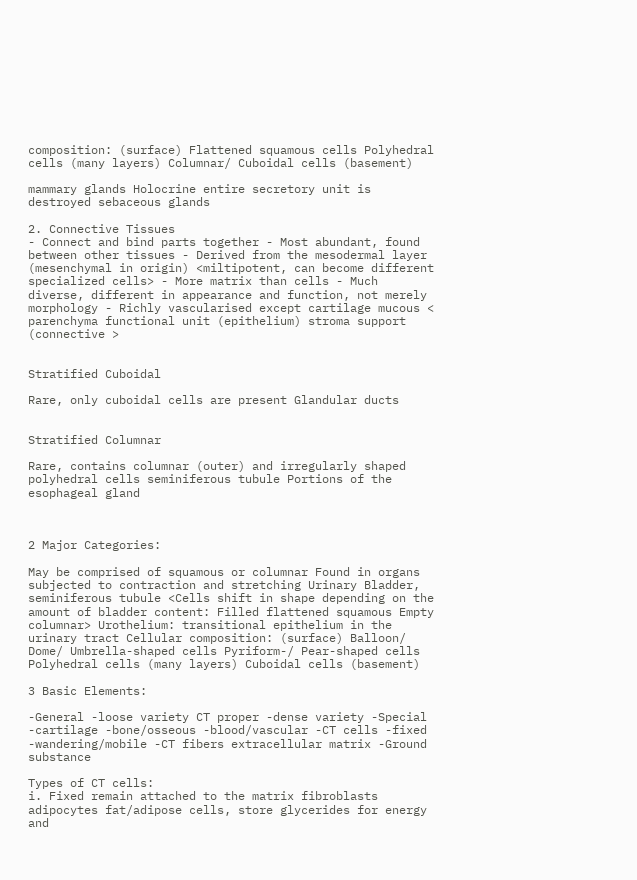composition: (surface) Flattened squamous cells Polyhedral cells (many layers) Columnar/ Cuboidal cells (basement)

mammary glands Holocrine entire secretory unit is destroyed sebaceous glands

2. Connective Tissues
- Connect and bind parts together - Most abundant, found between other tissues - Derived from the mesodermal layer (mesenchymal in origin) <miltipotent, can become different specialized cells> - More matrix than cells - Much diverse, different in appearance and function, not merely morphology - Richly vascularised except cartilage mucous < parenchyma functional unit (epithelium) stroma support (connective >


Stratified Cuboidal

Rare, only cuboidal cells are present Glandular ducts


Stratified Columnar

Rare, contains columnar (outer) and irregularly shaped polyhedral cells seminiferous tubule Portions of the esophageal gland



2 Major Categories:

May be comprised of squamous or columnar Found in organs subjected to contraction and stretching Urinary Bladder, seminiferous tubule <Cells shift in shape depending on the amount of bladder content: Filled flattened squamous Empty columnar> Urothelium: transitional epithelium in the urinary tract Cellular composition: (surface) Balloon/ Dome/ Umbrella-shaped cells Pyriform-/ Pear-shaped cells Polyhedral cells (many layers) Cuboidal cells (basement)

3 Basic Elements:

-General -loose variety CT proper -dense variety -Special -cartilage -bone/osseous -blood/vascular -CT cells -fixed -wandering/mobile -CT fibers extracellular matrix -Ground substance

Types of CT cells:
i. Fixed remain attached to the matrix fibroblasts adipocytes fat/adipose cells, store glycerides for energy and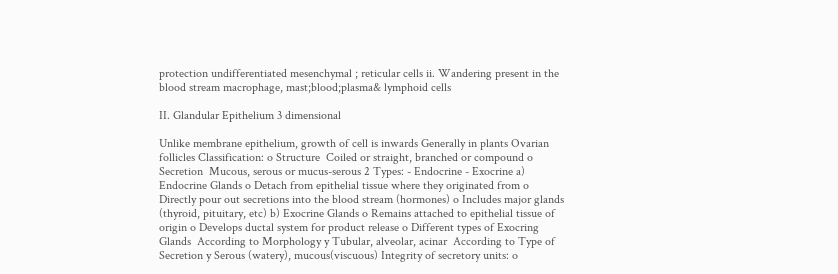protection undifferentiated mesenchymal ; reticular cells ii. Wandering present in the blood stream macrophage, mast;blood;plasma& lymphoid cells

II. Glandular Epithelium 3 dimensional

Unlike membrane epithelium, growth of cell is inwards Generally in plants Ovarian follicles Classification: o Structure  Coiled or straight, branched or compound o Secretion  Mucous, serous or mucus-serous 2 Types: - Endocrine - Exocrine a) Endocrine Glands o Detach from epithelial tissue where they originated from o Directly pour out secretions into the blood stream (hormones) o Includes major glands (thyroid, pituitary, etc) b) Exocrine Glands o Remains attached to epithelial tissue of origin o Develops ductal system for product release o Different types of Exocring Glands  According to Morphology y Tubular, alveolar, acinar  According to Type of Secretion y Serous (watery), mucous(viscuous) Integrity of secretory units: o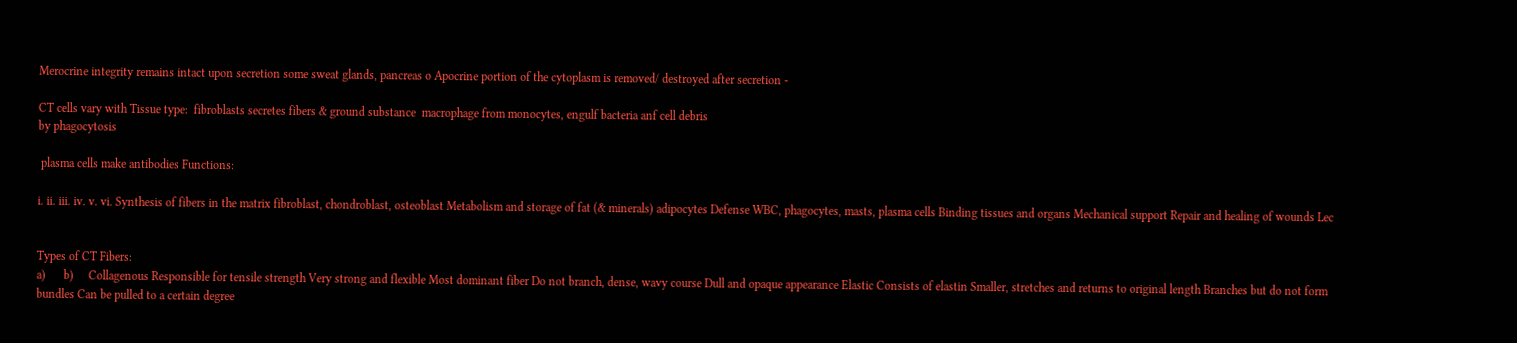Merocrine integrity remains intact upon secretion some sweat glands, pancreas o Apocrine portion of the cytoplasm is removed/ destroyed after secretion -

CT cells vary with Tissue type:  fibroblasts secretes fibers & ground substance  macrophage from monocytes, engulf bacteria anf cell debris
by phagocytosis

 plasma cells make antibodies Functions:

i. ii. iii. iv. v. vi. Synthesis of fibers in the matrix fibroblast, chondroblast, osteoblast Metabolism and storage of fat (& minerals) adipocytes Defense WBC, phagocytes, masts, plasma cells Binding tissues and organs Mechanical support Repair and healing of wounds Lec


Types of CT Fibers:
a)      b)     Collagenous Responsible for tensile strength Very strong and flexible Most dominant fiber Do not branch, dense, wavy course Dull and opaque appearance Elastic Consists of elastin Smaller, stretches and returns to original length Branches but do not form bundles Can be pulled to a certain degree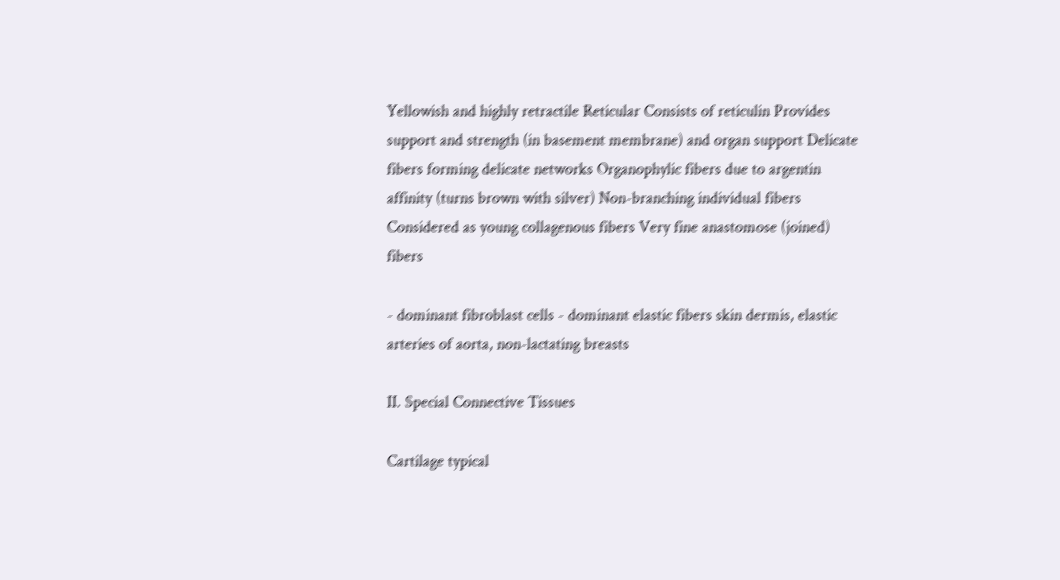Yellowish and highly retractile Reticular Consists of reticulin Provides support and strength (in basement membrane) and organ support Delicate fibers forming delicate networks Organophylic fibers due to argentin affinity (turns brown with silver) Non-branching individual fibers Considered as young collagenous fibers Very fine anastomose (joined) fibers

- dominant fibroblast cells - dominant elastic fibers skin dermis, elastic arteries of aorta, non-lactating breasts

II. Special Connective Tissues

Cartilage typical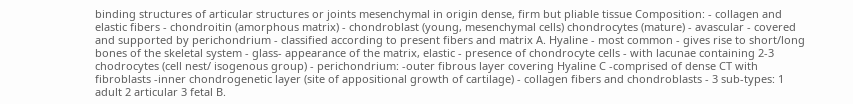binding structures of articular structures or joints mesenchymal in origin dense, firm but pliable tissue Composition: - collagen and elastic fibers - chondroitin (amorphous matrix) - chondroblast (young, mesenchymal cells) chondrocytes (mature) - avascular - covered and supported by perichondrium - classified according to present fibers and matrix A. Hyaline - most common - gives rise to short/long bones of the skeletal system - glass- appearance of the matrix, elastic - presence of chondrocyte cells - with lacunae containing 2-3 chodrocytes (cell nest/ isogenous group) - perichondrium: -outer fibrous layer covering Hyaline C -comprised of dense CT with fibroblasts -inner chondrogenetic layer (site of appositional growth of cartilage) - collagen fibers and chondroblasts - 3 sub-types: 1 adult 2 articular 3 fetal B.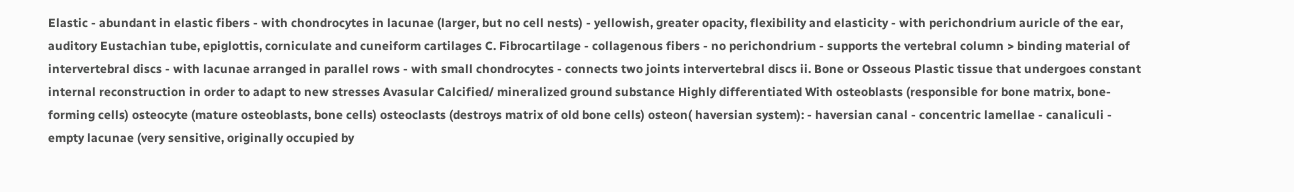Elastic - abundant in elastic fibers - with chondrocytes in lacunae (larger, but no cell nests) - yellowish, greater opacity, flexibility and elasticity - with perichondrium auricle of the ear, auditory Eustachian tube, epiglottis, corniculate and cuneiform cartilages C. Fibrocartilage - collagenous fibers - no perichondrium - supports the vertebral column > binding material of intervertebral discs - with lacunae arranged in parallel rows - with small chondrocytes - connects two joints intervertebral discs ii. Bone or Osseous Plastic tissue that undergoes constant internal reconstruction in order to adapt to new stresses Avasular Calcified/ mineralized ground substance Highly differentiated With osteoblasts (responsible for bone matrix, bone-forming cells) osteocyte (mature osteoblasts, bone cells) osteoclasts (destroys matrix of old bone cells) osteon( haversian system): - haversian canal - concentric lamellae - canaliculi - empty lacunae (very sensitive, originally occupied by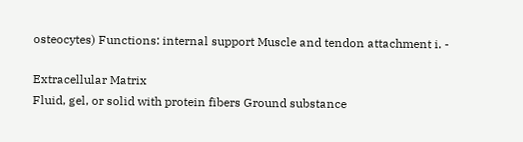osteocytes) Functions: internal support Muscle and tendon attachment i. -

Extracellular Matrix
Fluid, gel, or solid with protein fibers Ground substance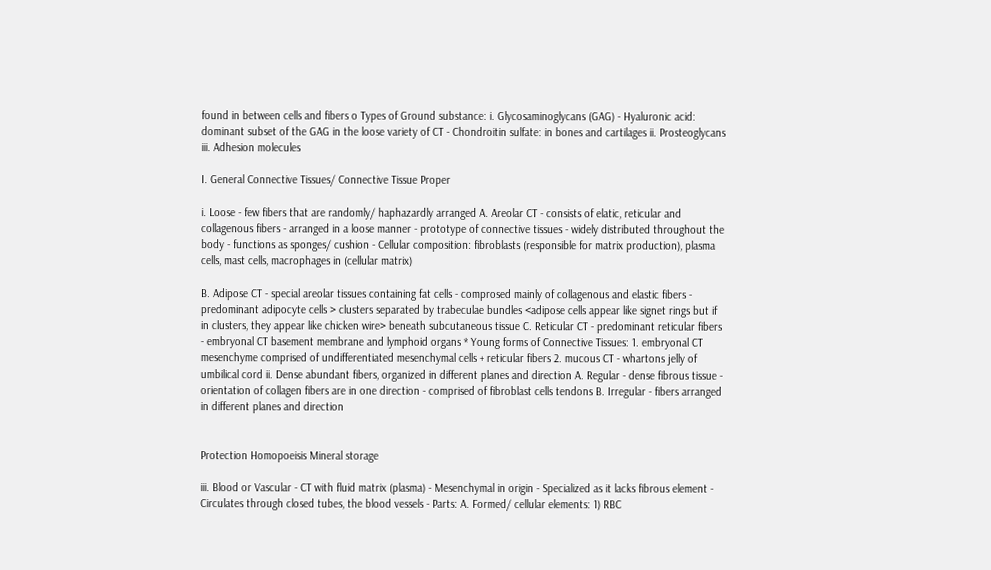found in between cells and fibers o Types of Ground substance: i. Glycosaminoglycans (GAG) - Hyaluronic acid: dominant subset of the GAG in the loose variety of CT - Chondroitin sulfate: in bones and cartilages ii. Prosteoglycans iii. Adhesion molecules

I. General Connective Tissues/ Connective Tissue Proper

i. Loose - few fibers that are randomly/ haphazardly arranged A. Areolar CT - consists of elatic, reticular and collagenous fibers - arranged in a loose manner - prototype of connective tissues - widely distributed throughout the body - functions as sponges/ cushion - Cellular composition: fibroblasts (responsible for matrix production), plasma cells, mast cells, macrophages in (cellular matrix)

B. Adipose CT - special areolar tissues containing fat cells - comprosed mainly of collagenous and elastic fibers - predominant adipocyte cells > clusters separated by trabeculae bundles <adipose cells appear like signet rings but if in clusters, they appear like chicken wire> beneath subcutaneous tissue C. Reticular CT - predominant reticular fibers - embryonal CT basement membrane and lymphoid organs * Young forms of Connective Tissues: 1. embryonal CT mesenchyme comprised of undifferentiated mesenchymal cells + reticular fibers 2. mucous CT - whartons jelly of umbilical cord ii. Dense abundant fibers, organized in different planes and direction A. Regular - dense fibrous tissue - orientation of collagen fibers are in one direction - comprised of fibroblast cells tendons B. Irregular - fibers arranged in different planes and direction


Protection Homopoeisis Mineral storage

iii. Blood or Vascular - CT with fluid matrix (plasma) - Mesenchymal in origin - Specialized as it lacks fibrous element - Circulates through closed tubes, the blood vessels - Parts: A. Formed/ cellular elements: 1) RBC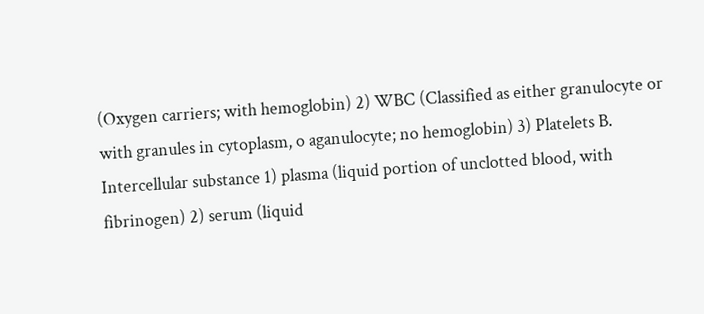(Oxygen carriers; with hemoglobin) 2) WBC (Classified as either granulocyte or with granules in cytoplasm, o aganulocyte; no hemoglobin) 3) Platelets B. Intercellular substance 1) plasma (liquid portion of unclotted blood, with fibrinogen) 2) serum (liquid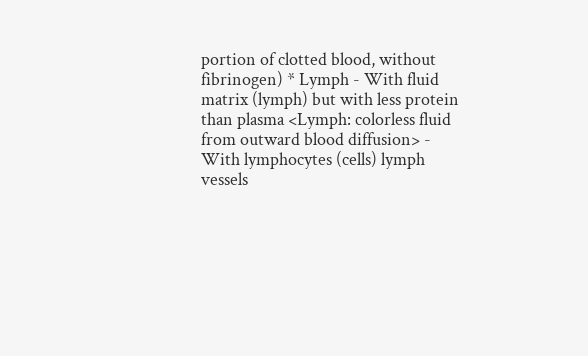portion of clotted blood, without fibrinogen) * Lymph - With fluid matrix (lymph) but with less protein than plasma <Lymph: colorless fluid from outward blood diffusion> - With lymphocytes (cells) lymph vessels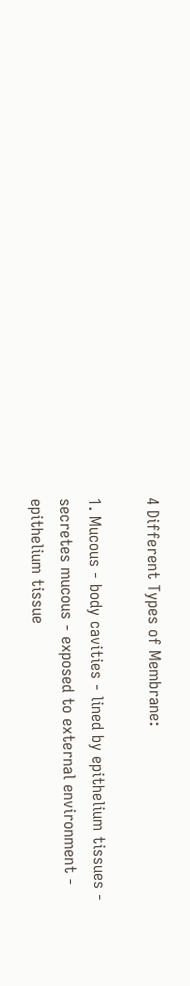4 Different Types of Membrane:

1. Mucous - body cavities - lined by epithelium tissues - secretes mucous - exposed to external environment - epithelium tissue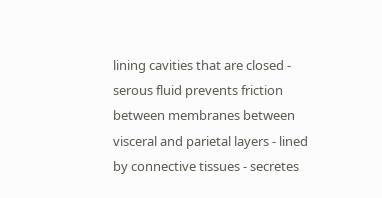lining cavities that are closed - serous fluid prevents friction between membranes between visceral and parietal layers - lined by connective tissues - secretes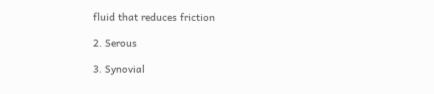fluid that reduces friction

2. Serous

3. Synovial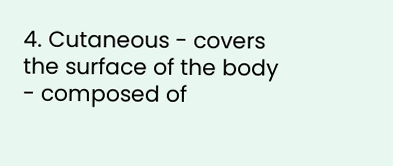4. Cutaneous - covers the surface of the body - composed of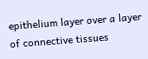epithelium layer over a layer of connective tissues